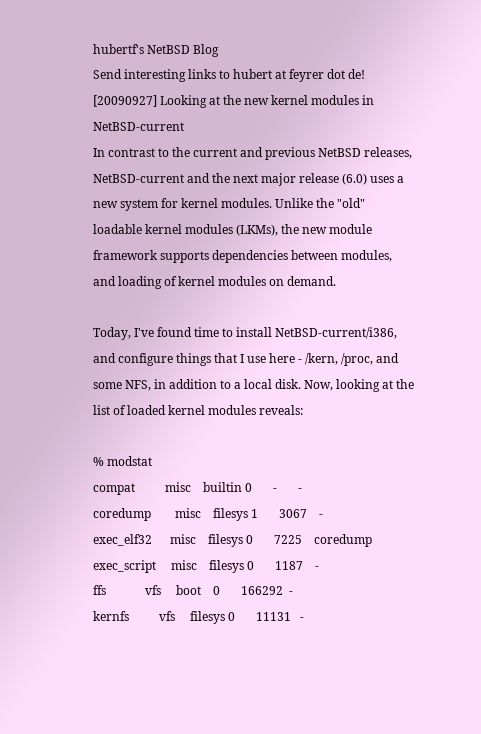hubertf's NetBSD Blog
Send interesting links to hubert at feyrer dot de!
[20090927] Looking at the new kernel modules in NetBSD-current
In contrast to the current and previous NetBSD releases, NetBSD-current and the next major release (6.0) uses a new system for kernel modules. Unlike the "old" loadable kernel modules (LKMs), the new module framework supports dependencies between modules, and loading of kernel modules on demand.

Today, I've found time to install NetBSD-current/i386, and configure things that I use here - /kern, /proc, and some NFS, in addition to a local disk. Now, looking at the list of loaded kernel modules reveals:

% modstat
compat          misc    builtin 0       -       -
coredump        misc    filesys 1       3067    -
exec_elf32      misc    filesys 0       7225    coredump
exec_script     misc    filesys 0       1187    -
ffs             vfs     boot    0       166292  -
kernfs          vfs     filesys 0       11131   -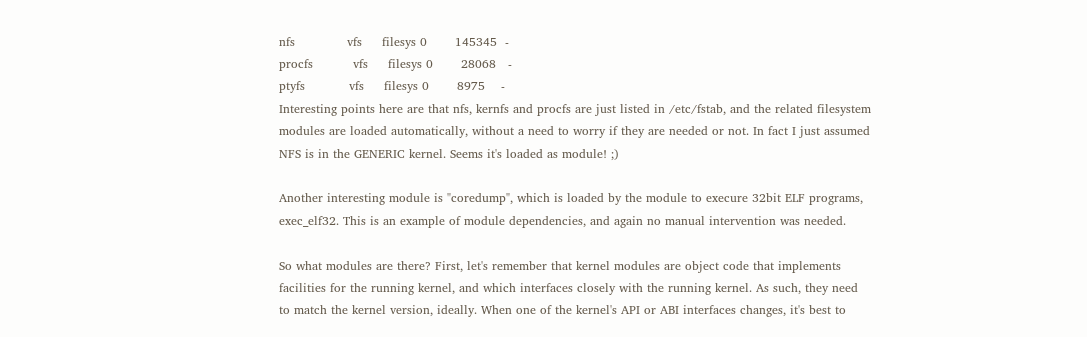nfs             vfs     filesys 0       145345  -
procfs          vfs     filesys 0       28068   -
ptyfs           vfs     filesys 0       8975    -
Interesting points here are that nfs, kernfs and procfs are just listed in /etc/fstab, and the related filesystem modules are loaded automatically, without a need to worry if they are needed or not. In fact I just assumed NFS is in the GENERIC kernel. Seems it's loaded as module! ;)

Another interesting module is "coredump", which is loaded by the module to execure 32bit ELF programs, exec_elf32. This is an example of module dependencies, and again no manual intervention was needed.

So what modules are there? First, let's remember that kernel modules are object code that implements facilities for the running kernel, and which interfaces closely with the running kernel. As such, they need to match the kernel version, ideally. When one of the kernel's API or ABI interfaces changes, it's best to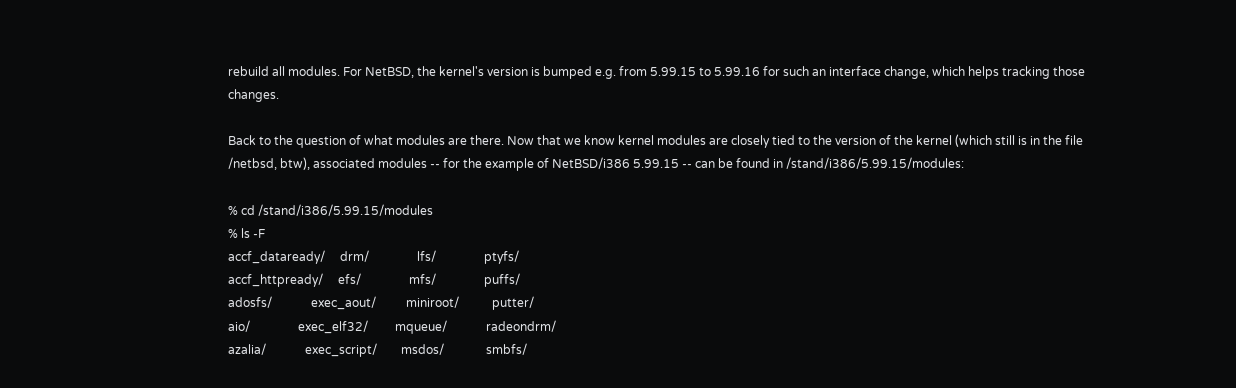rebuild all modules. For NetBSD, the kernel's version is bumped e.g. from 5.99.15 to 5.99.16 for such an interface change, which helps tracking those changes.

Back to the question of what modules are there. Now that we know kernel modules are closely tied to the version of the kernel (which still is in the file /netbsd, btw), associated modules -- for the example of NetBSD/i386 5.99.15 -- can be found in /stand/i386/5.99.15/modules:

% cd /stand/i386/5.99.15/modules
% ls -F
accf_dataready/     drm/                lfs/                ptyfs/
accf_httpready/     efs/                mfs/                puffs/
adosfs/             exec_aout/          miniroot/           putter/
aio/                exec_elf32/         mqueue/             radeondrm/
azalia/             exec_script/        msdos/              smbfs/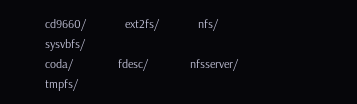cd9660/             ext2fs/             nfs/                sysvbfs/
coda/               fdesc/              nfsserver/          tmpfs/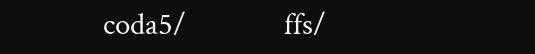coda5/              ffs/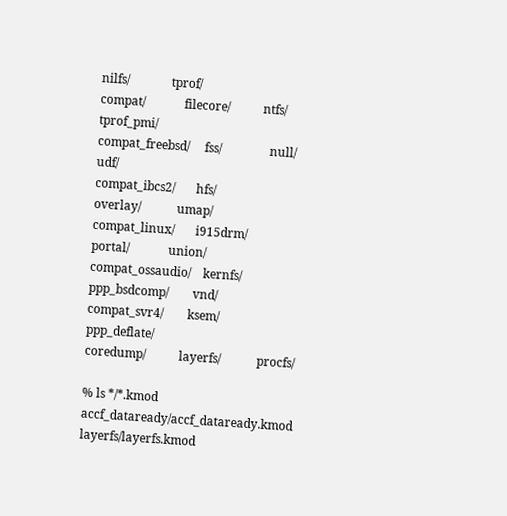nilfs/              tprof/
compat/             filecore/           ntfs/               tprof_pmi/
compat_freebsd/     fss/                null/               udf/
compat_ibcs2/       hfs/                overlay/            umap/
compat_linux/       i915drm/            portal/             union/
compat_ossaudio/    kernfs/             ppp_bsdcomp/        vnd/
compat_svr4/        ksem/               ppp_deflate/
coredump/           layerfs/            procfs/

% ls */*.kmod
accf_dataready/accf_dataready.kmod      layerfs/layerfs.kmod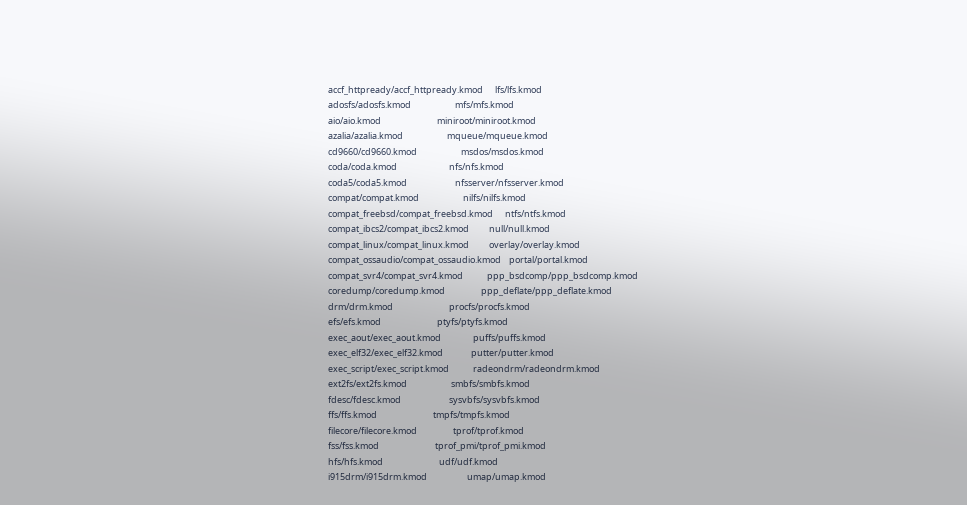accf_httpready/accf_httpready.kmod      lfs/lfs.kmod
adosfs/adosfs.kmod                      mfs/mfs.kmod
aio/aio.kmod                            miniroot/miniroot.kmod
azalia/azalia.kmod                      mqueue/mqueue.kmod
cd9660/cd9660.kmod                      msdos/msdos.kmod
coda/coda.kmod                          nfs/nfs.kmod
coda5/coda5.kmod                        nfsserver/nfsserver.kmod
compat/compat.kmod                      nilfs/nilfs.kmod
compat_freebsd/compat_freebsd.kmod      ntfs/ntfs.kmod
compat_ibcs2/compat_ibcs2.kmod          null/null.kmod
compat_linux/compat_linux.kmod          overlay/overlay.kmod
compat_ossaudio/compat_ossaudio.kmod    portal/portal.kmod
compat_svr4/compat_svr4.kmod            ppp_bsdcomp/ppp_bsdcomp.kmod
coredump/coredump.kmod                  ppp_deflate/ppp_deflate.kmod
drm/drm.kmod                            procfs/procfs.kmod
efs/efs.kmod                            ptyfs/ptyfs.kmod
exec_aout/exec_aout.kmod                puffs/puffs.kmod
exec_elf32/exec_elf32.kmod              putter/putter.kmod
exec_script/exec_script.kmod            radeondrm/radeondrm.kmod
ext2fs/ext2fs.kmod                      smbfs/smbfs.kmod
fdesc/fdesc.kmod                        sysvbfs/sysvbfs.kmod
ffs/ffs.kmod                            tmpfs/tmpfs.kmod
filecore/filecore.kmod                  tprof/tprof.kmod
fss/fss.kmod                            tprof_pmi/tprof_pmi.kmod
hfs/hfs.kmod                            udf/udf.kmod
i915drm/i915drm.kmod                    umap/umap.kmod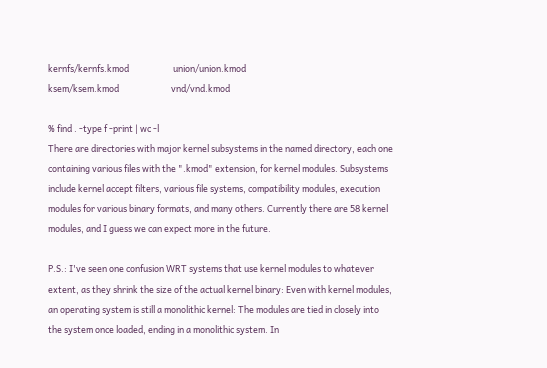kernfs/kernfs.kmod                      union/union.kmod
ksem/ksem.kmod                          vnd/vnd.kmod

% find . -type f -print | wc -l
There are directories with major kernel subsystems in the named directory, each one containing various files with the ".kmod" extension, for kernel modules. Subsystems include kernel accept filters, various file systems, compatibility modules, execution modules for various binary formats, and many others. Currently there are 58 kernel modules, and I guess we can expect more in the future.

P.S.: I've seen one confusion WRT systems that use kernel modules to whatever extent, as they shrink the size of the actual kernel binary: Even with kernel modules, an operating system is still a monolithic kernel: The modules are tied in closely into the system once loaded, ending in a monolithic system. In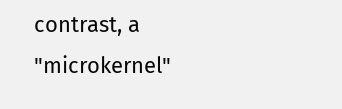contrast, a "microkernel"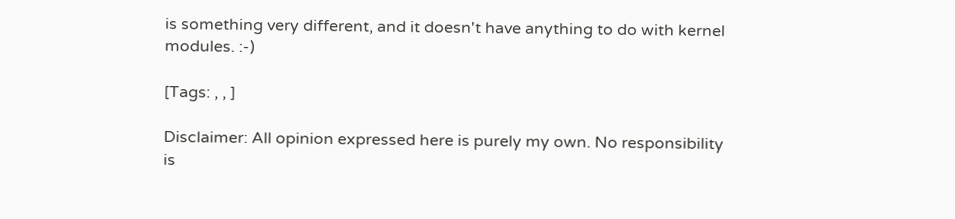is something very different, and it doesn't have anything to do with kernel modules. :-)

[Tags: , , ]

Disclaimer: All opinion expressed here is purely my own. No responsibility is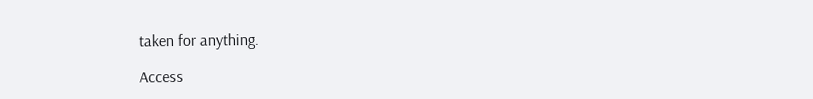taken for anything.

Access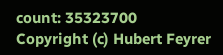count: 35323700
Copyright (c) Hubert Feyrer